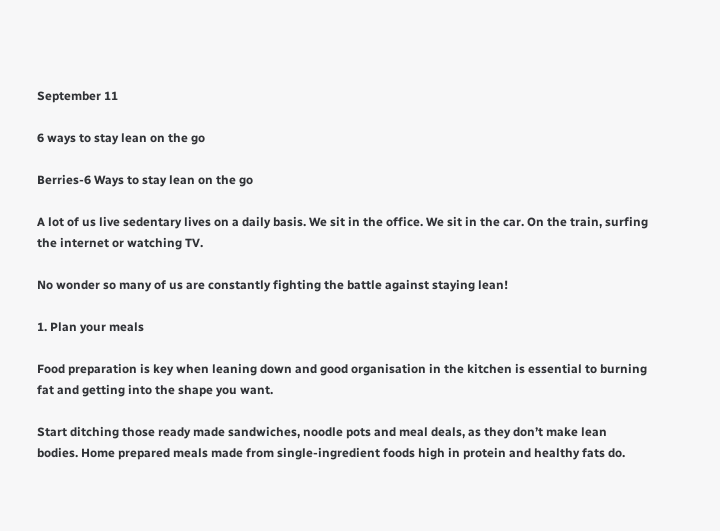September 11

6 ways to stay lean on the go

Berries-6 Ways to stay lean on the go

A lot of us live sedentary lives on a daily basis. We sit in the office. We sit in the car. On the train, surfing the internet or watching TV.

No wonder so many of us are constantly fighting the battle against staying lean!

1. Plan your meals

Food preparation is key when leaning down and good organisation in the kitchen is essential to burning fat and getting into the shape you want.

Start ditching those ready made sandwiches, noodle pots and meal deals, as they don’t make lean bodies. Home prepared meals made from single-ingredient foods high in protein and healthy fats do.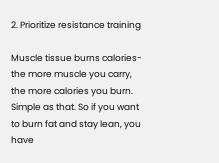2. Prioritize resistance training

Muscle tissue burns calories- the more muscle you carry, the more calories you burn. Simple as that. So if you want to burn fat and stay lean, you have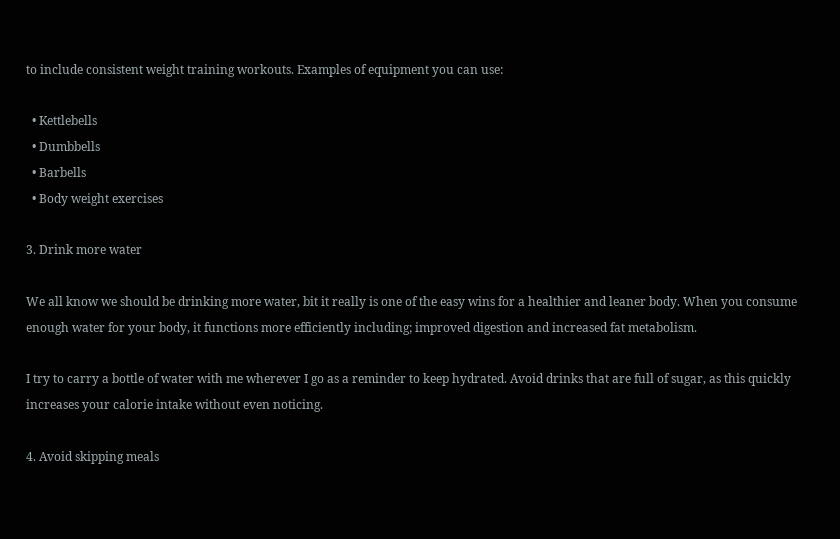to include consistent weight training workouts. Examples of equipment you can use:

  • Kettlebells
  • Dumbbells
  • Barbells
  • Body weight exercises

3. Drink more water

We all know we should be drinking more water, bit it really is one of the easy wins for a healthier and leaner body. When you consume enough water for your body, it functions more efficiently including; improved digestion and increased fat metabolism.

I try to carry a bottle of water with me wherever I go as a reminder to keep hydrated. Avoid drinks that are full of sugar, as this quickly increases your calorie intake without even noticing.

4. Avoid skipping meals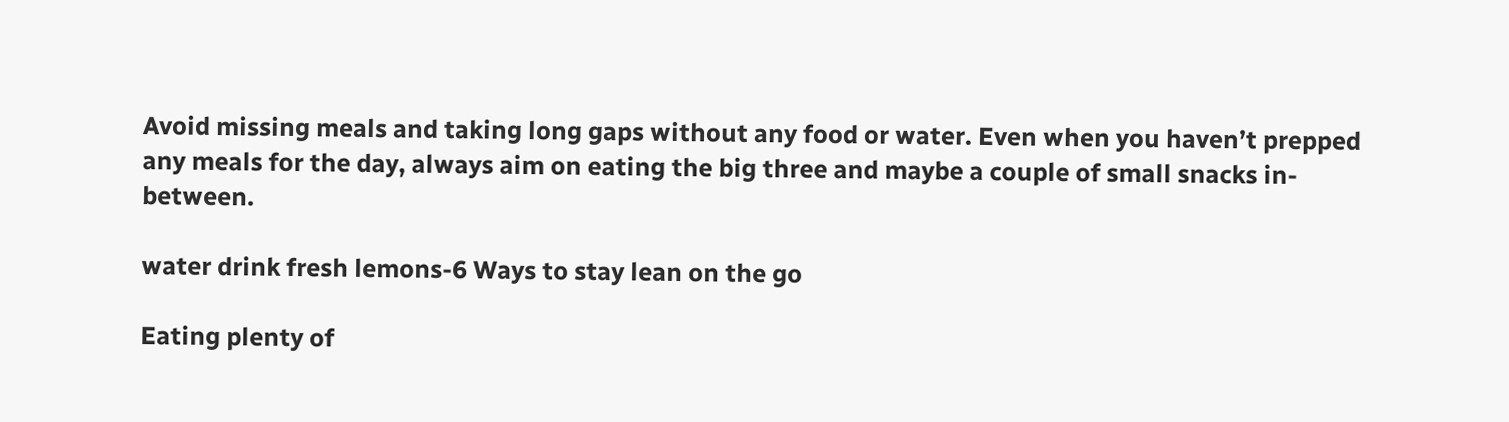Avoid missing meals and taking long gaps without any food or water. Even when you haven’t prepped any meals for the day, always aim on eating the big three and maybe a couple of small snacks in-between.

water drink fresh lemons-6 Ways to stay lean on the go

Eating plenty of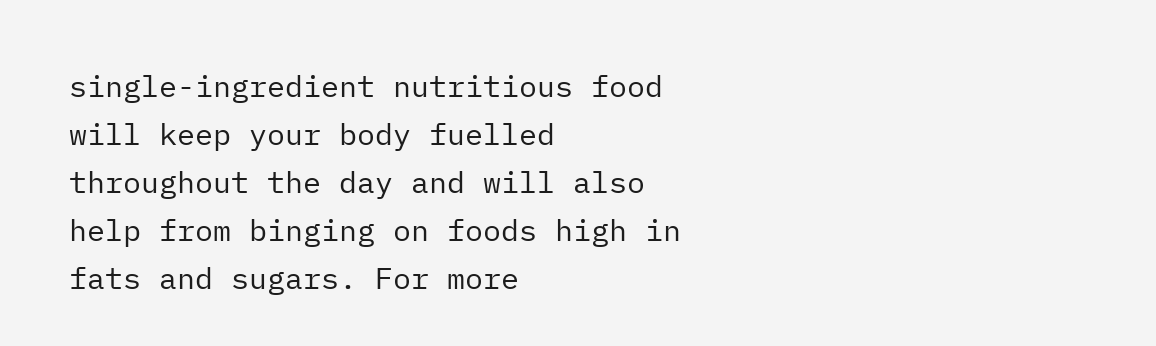single-ingredient nutritious food will keep your body fuelled throughout the day and will also help from binging on foods high in fats and sugars. For more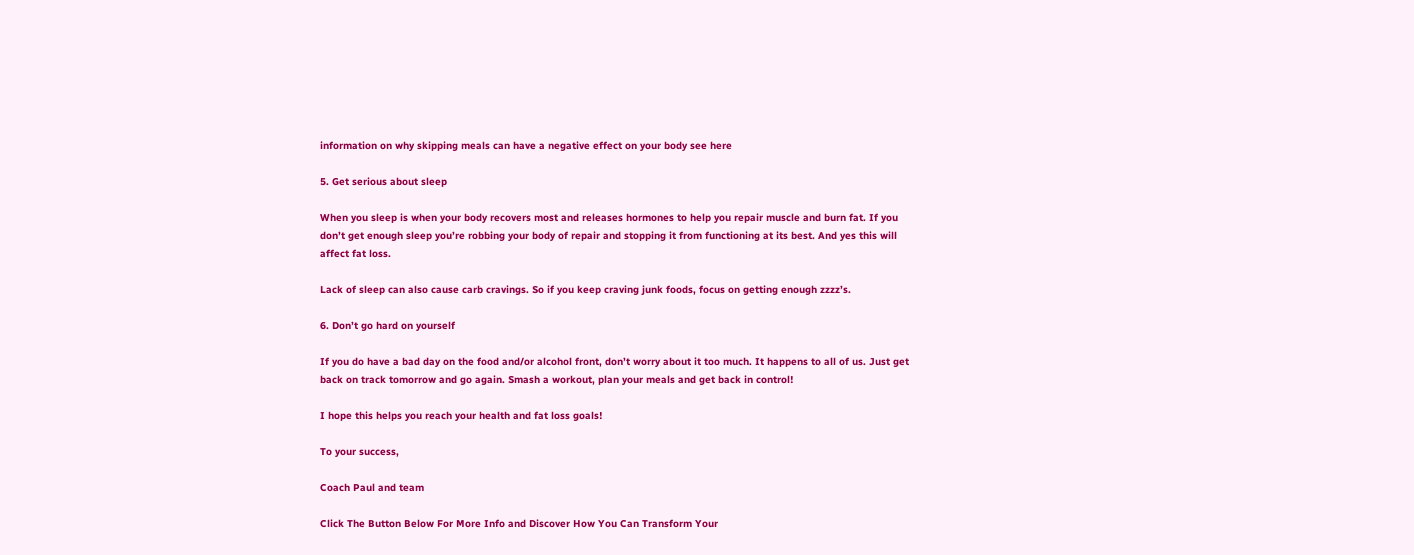information on why skipping meals can have a negative effect on your body see here

5. Get serious about sleep

When you sleep is when your body recovers most and releases hormones to help you repair muscle and burn fat. If you don’t get enough sleep you’re robbing your body of repair and stopping it from functioning at its best. And yes this will affect fat loss.

Lack of sleep can also cause carb cravings. So if you keep craving junk foods, focus on getting enough zzzz’s.

6. Don’t go hard on yourself

If you do have a bad day on the food and/or alcohol front, don’t worry about it too much. It happens to all of us. Just get back on track tomorrow and go again. Smash a workout, plan your meals and get back in control!

I hope this helps you reach your health and fat loss goals!

To your success,

Coach Paul and team

Click The Button Below For More Info and Discover How You Can Transform Your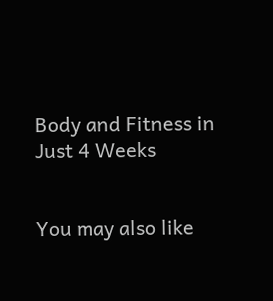Body and Fitness in Just 4 Weeks


You may also like